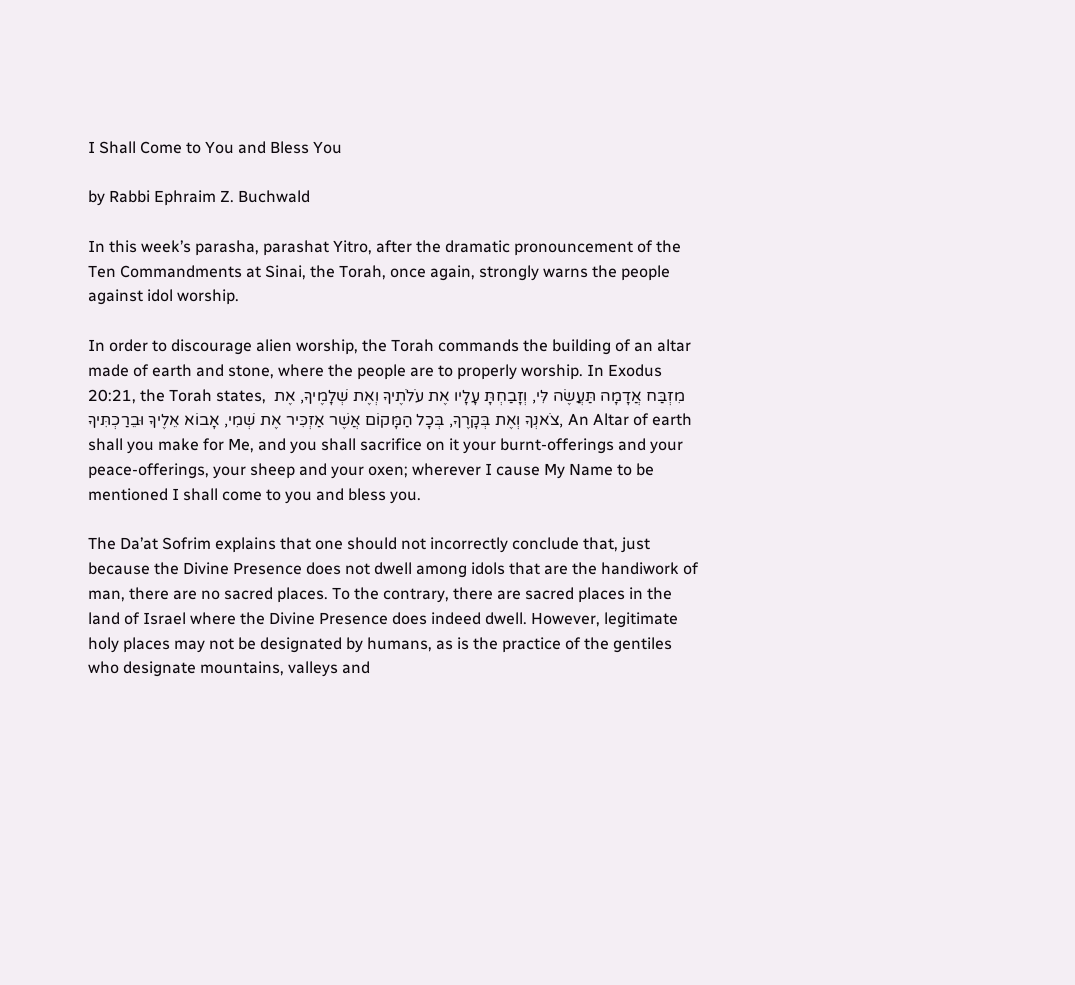I Shall Come to You and Bless You

by Rabbi Ephraim Z. Buchwald

In this week’s parasha, parashat Yitro, after the dramatic pronouncement of the Ten Commandments at Sinai, the Torah, once again, strongly warns the people against idol worship.

In order to discourage alien worship, the Torah commands the building of an altar made of earth and stone, where the people are to properly worship. In Exodus 20:21, the Torah states,  מִזְבַּח אֲדָמָה תַּעֲשֶׂה לִּי, וְזָבַחְתָּ עָלָיו אֶת עֹלֹתֶיךָ וְאֶת שְׁלָמֶיךָ, אֶת צֹאנְךָ וְאֶת בְּקָרֶךָ, בְּכָל הַמָּקוֹם אֲשֶׁר אַזְכִּיר אֶת שְׁמִי, אָבוֹא אֵלֶיךָ וּבֵרַכְתִּיךָ, An Altar of earth shall you make for Me, and you shall sacrifice on it your burnt-offerings and your peace-offerings, your sheep and your oxen; wherever I cause My Name to be mentioned I shall come to you and bless you.

The Da’at Sofrim explains that one should not incorrectly conclude that, just because the Divine Presence does not dwell among idols that are the handiwork of man, there are no sacred places. To the contrary, there are sacred places in the land of Israel where the Divine Presence does indeed dwell. However, legitimate holy places may not be designated by humans, as is the practice of the gentiles who designate mountains, valleys and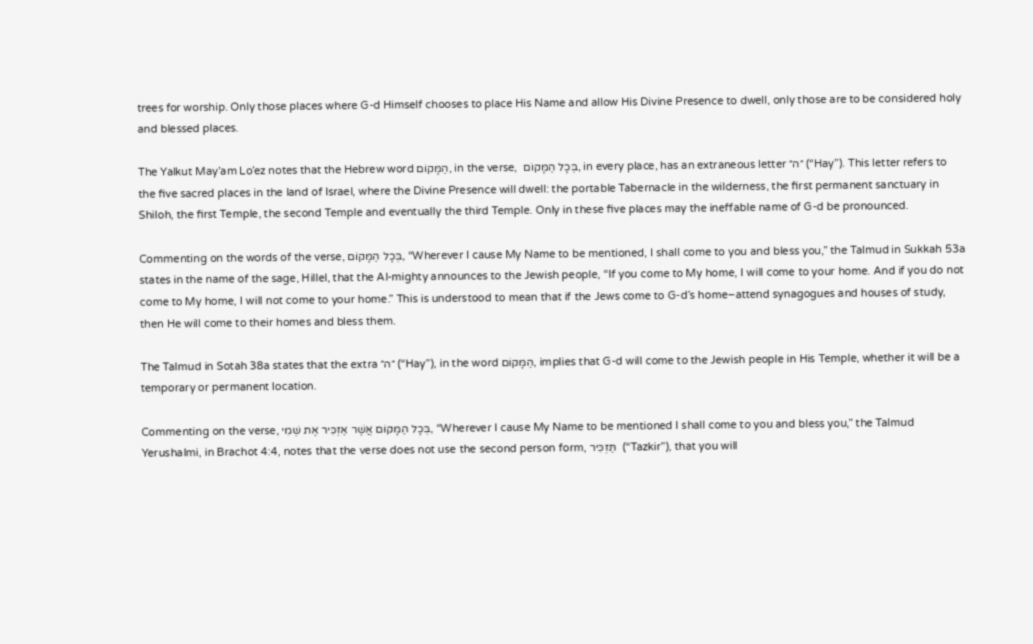trees for worship. Only those places where G-d Himself chooses to place His Name and allow His Divine Presence to dwell, only those are to be considered holy and blessed places.

The Yalkut May’am Lo’ez notes that the Hebrew word הַמָּקוֹם, in the verse,  בְּכָל הַמָּקוֹם, in every place, has an extraneous letter ״ה״ (“Hay”). This letter refers to the five sacred places in the land of Israel, where the Divine Presence will dwell: the portable Tabernacle in the wilderness, the first permanent sanctuary in Shiloh, the first Temple, the second Temple and eventually the third Temple. Only in these five places may the ineffable name of G-d be pronounced.

Commenting on the words of the verse, בְּכָל הַמָּקוֹם, “Wherever I cause My Name to be mentioned, I shall come to you and bless you,” the Talmud in Sukkah 53a states in the name of the sage, Hillel, that the Al-mighty announces to the Jewish people, “If you come to My home, I will come to your home. And if you do not come to My home, I will not come to your home.” This is understood to mean that if the Jews come to G-d’s home–attend synagogues and houses of study, then He will come to their homes and bless them.

The Talmud in Sotah 38a states that the extra ״ה״ (“Hay”), in the word הַמָּקוֹם, implies that G-d will come to the Jewish people in His Temple, whether it will be a temporary or permanent location.

Commenting on the verse, בְּכָל הַמָּקוֹם אֲשֶׁר אַזְכִּיר אֶת שְׁמִי, “Wherever I cause My Name to be mentioned I shall come to you and bless you,” the Talmud Yerushalmi, in Brachot 4:4, notes that the verse does not use the second person form, תַּזְכִּיר  (“Tazkir”), that you will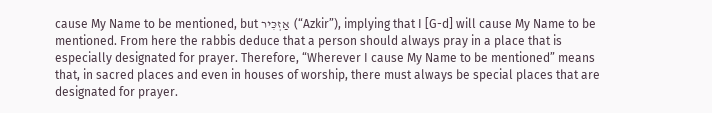cause My Name to be mentioned, but אַזְכִּיר  (“Azkir”), implying that I [G-d] will cause My Name to be mentioned. From here the rabbis deduce that a person should always pray in a place that is especially designated for prayer. Therefore, “Wherever I cause My Name to be mentioned” means that, in sacred places and even in houses of worship, there must always be special places that are designated for prayer.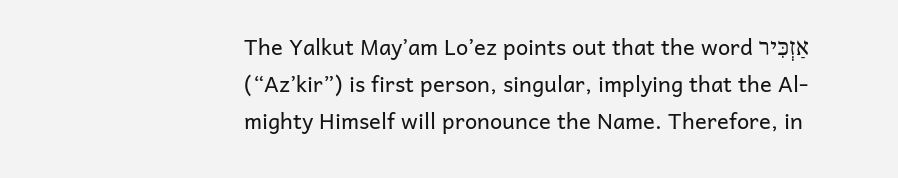The Yalkut May’am Lo’ez points out that the word אַזְכִּיר (“Az’kir”) is first person, singular, implying that the Al-mighty Himself will pronounce the Name. Therefore, in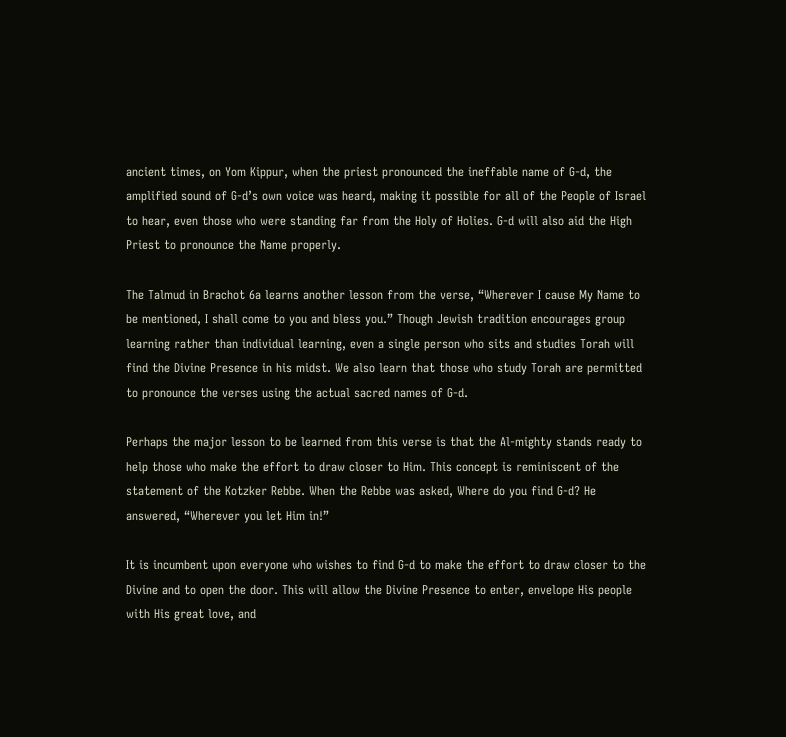ancient times, on Yom Kippur, when the priest pronounced the ineffable name of G-d, the amplified sound of G-d’s own voice was heard, making it possible for all of the People of Israel to hear, even those who were standing far from the Holy of Holies. G-d will also aid the High Priest to pronounce the Name properly.

The Talmud in Brachot 6a learns another lesson from the verse, “Wherever I cause My Name to be mentioned, I shall come to you and bless you.” Though Jewish tradition encourages group learning rather than individual learning, even a single person who sits and studies Torah will find the Divine Presence in his midst. We also learn that those who study Torah are permitted to pronounce the verses using the actual sacred names of G-d.

Perhaps the major lesson to be learned from this verse is that the Al-mighty stands ready to help those who make the effort to draw closer to Him. This concept is reminiscent of the statement of the Kotzker Rebbe. When the Rebbe was asked, Where do you find G-d? He answered, “Wherever you let Him in!”

It is incumbent upon everyone who wishes to find G-d to make the effort to draw closer to the Divine and to open the door. This will allow the Divine Presence to enter, envelope His people with His great love, and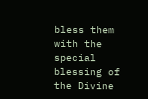bless them with the special blessing of the Divine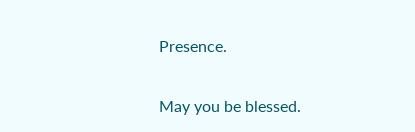Presence.

May you be blessed.